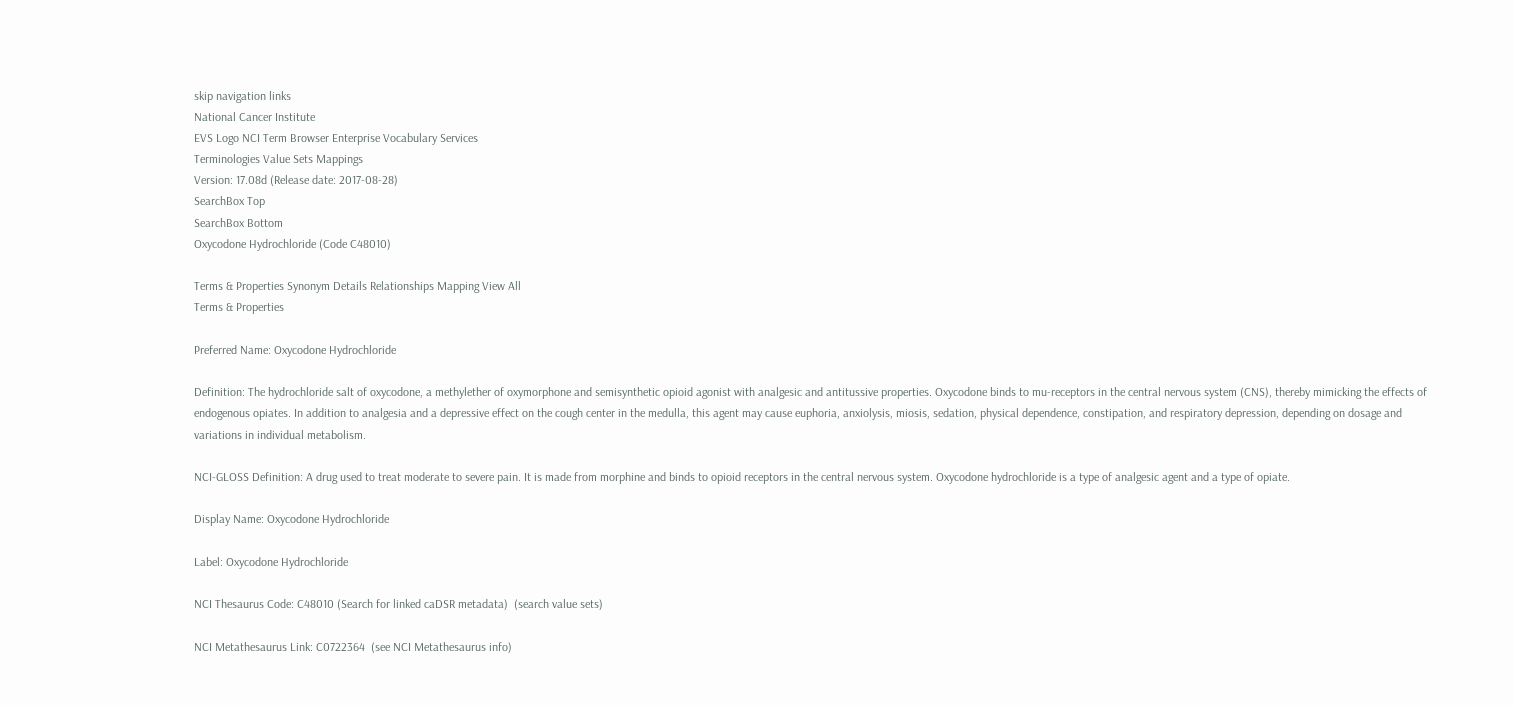skip navigation links
National Cancer Institute
EVS Logo NCI Term Browser Enterprise Vocabulary Services
Terminologies Value Sets Mappings
Version: 17.08d (Release date: 2017-08-28)
SearchBox Top
SearchBox Bottom
Oxycodone Hydrochloride (Code C48010)

Terms & Properties Synonym Details Relationships Mapping View All
Terms & Properties

Preferred Name: Oxycodone Hydrochloride

Definition: The hydrochloride salt of oxycodone, a methylether of oxymorphone and semisynthetic opioid agonist with analgesic and antitussive properties. Oxycodone binds to mu-receptors in the central nervous system (CNS), thereby mimicking the effects of endogenous opiates. In addition to analgesia and a depressive effect on the cough center in the medulla, this agent may cause euphoria, anxiolysis, miosis, sedation, physical dependence, constipation, and respiratory depression, depending on dosage and variations in individual metabolism.

NCI-GLOSS Definition: A drug used to treat moderate to severe pain. It is made from morphine and binds to opioid receptors in the central nervous system. Oxycodone hydrochloride is a type of analgesic agent and a type of opiate.

Display Name: Oxycodone Hydrochloride

Label: Oxycodone Hydrochloride

NCI Thesaurus Code: C48010 (Search for linked caDSR metadata)  (search value sets)

NCI Metathesaurus Link: C0722364  (see NCI Metathesaurus info)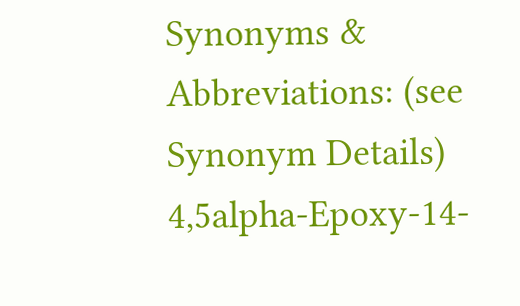Synonyms & Abbreviations: (see Synonym Details)
4,5alpha-Epoxy-14-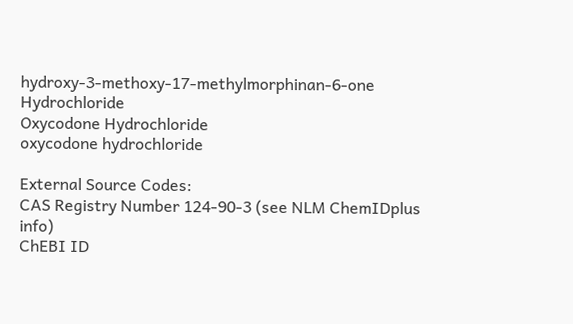hydroxy-3-methoxy-17-methylmorphinan-6-one Hydrochloride
Oxycodone Hydrochloride
oxycodone hydrochloride

External Source Codes:
CAS Registry Number 124-90-3 (see NLM ChemIDplus info)
ChEBI ID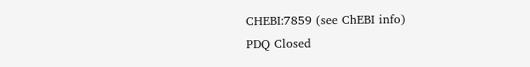CHEBI:7859 (see ChEBI info)
PDQ Closed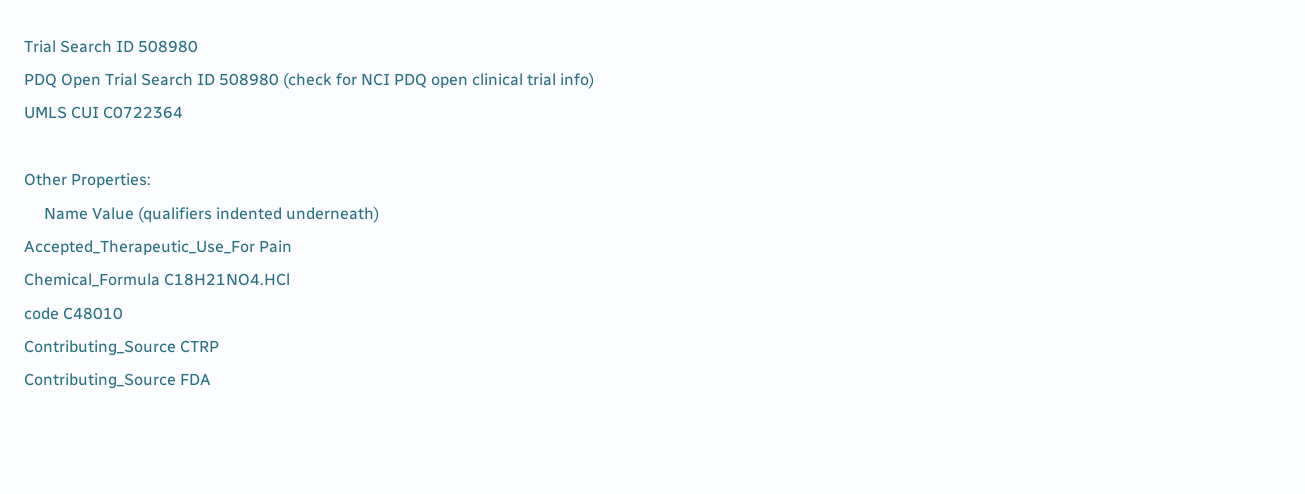Trial Search ID 508980
PDQ Open Trial Search ID 508980 (check for NCI PDQ open clinical trial info)
UMLS CUI C0722364

Other Properties:
     Name Value (qualifiers indented underneath)
Accepted_Therapeutic_Use_For Pain
Chemical_Formula C18H21NO4.HCl
code C48010
Contributing_Source CTRP
Contributing_Source FDA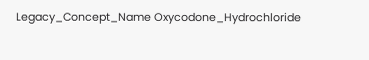Legacy_Concept_Name Oxycodone_Hydrochloride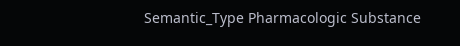Semantic_Type Pharmacologic Substance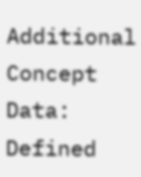Additional Concept Data:
Defined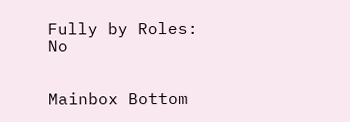Fully by Roles: No


Mainbox Bottom